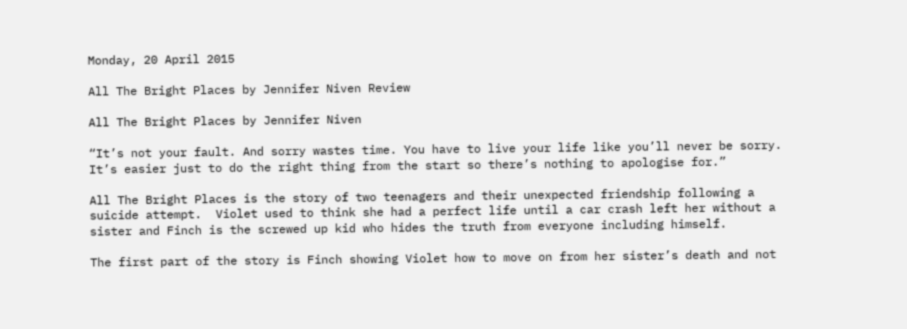Monday, 20 April 2015

All The Bright Places by Jennifer Niven Review

All The Bright Places by Jennifer Niven

“It’s not your fault. And sorry wastes time. You have to live your life like you’ll never be sorry. It’s easier just to do the right thing from the start so there’s nothing to apologise for.”

All The Bright Places is the story of two teenagers and their unexpected friendship following a suicide attempt.  Violet used to think she had a perfect life until a car crash left her without a sister and Finch is the screwed up kid who hides the truth from everyone including himself.

The first part of the story is Finch showing Violet how to move on from her sister’s death and not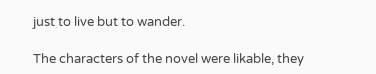just to live but to wander.

The characters of the novel were likable, they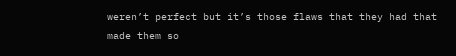weren’t perfect but it’s those flaws that they had that made them so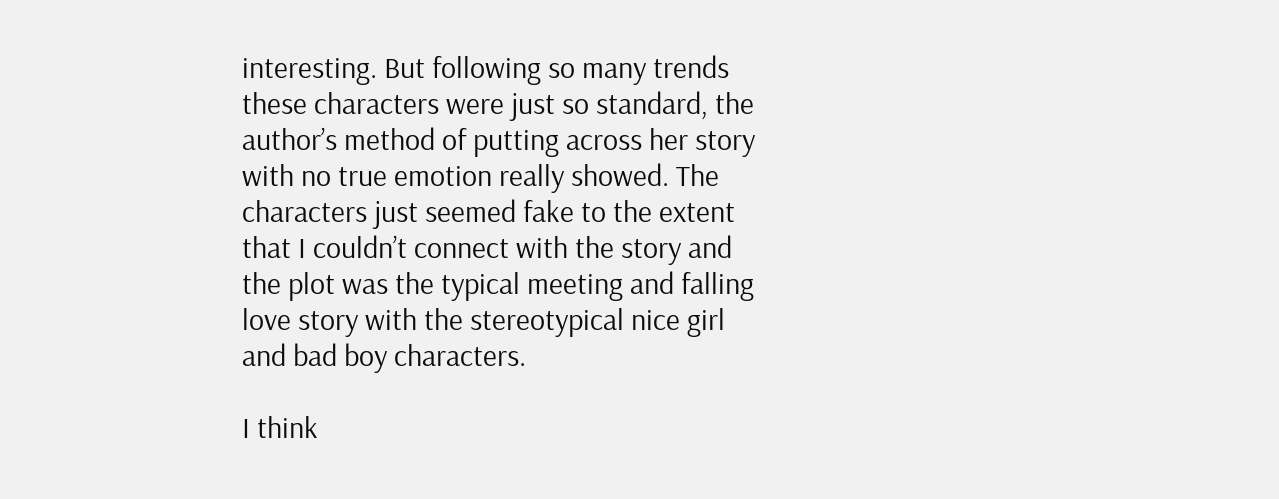interesting. But following so many trends these characters were just so standard, the author’s method of putting across her story with no true emotion really showed. The characters just seemed fake to the extent that I couldn’t connect with the story and the plot was the typical meeting and falling love story with the stereotypical nice girl and bad boy characters.

I think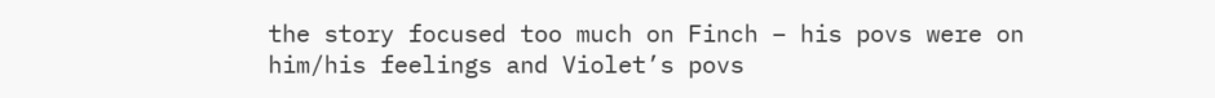the story focused too much on Finch – his povs were on him/his feelings and Violet’s povs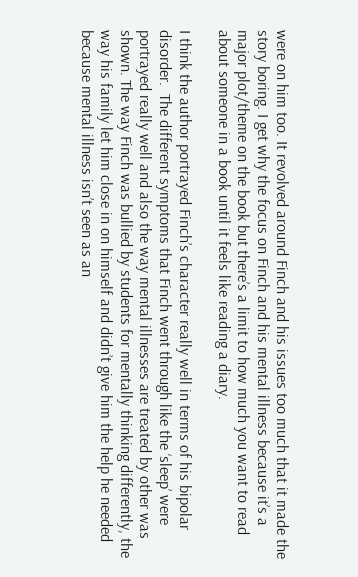were on him too. It revolved around Finch and his issues too much that it made the story boring. I get why the focus on Finch and his mental illness because it’s a major plot/theme on the book but there’s a limit to how much you want to read about someone in a book until it feels like reading a diary.

I think the author portrayed Finch’s character really well in terms of his bipolar disorder.  The different symptoms that Finch went through like the ‘sleep’ were portrayed really well and also the way mental illnesses are treated by other was shown. The way Finch was bullied by students for mentally thinking differently, the way his family let him close in on himself and didn’t give him the help he needed because mental illness isn’t seen as an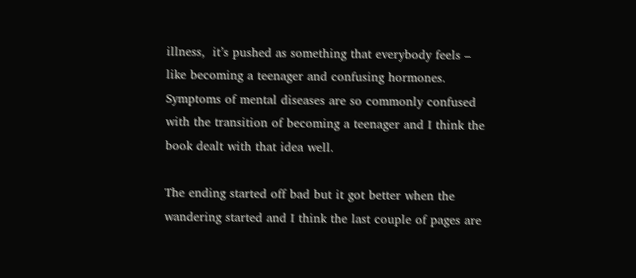illness,  it’s pushed as something that everybody feels – like becoming a teenager and confusing hormones. Symptoms of mental diseases are so commonly confused with the transition of becoming a teenager and I think the book dealt with that idea well.

The ending started off bad but it got better when the wandering started and I think the last couple of pages are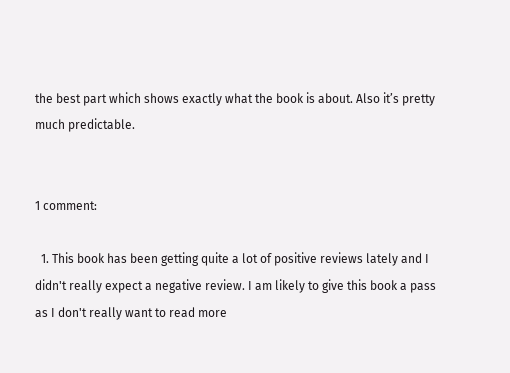the best part which shows exactly what the book is about. Also it’s pretty much predictable.


1 comment:

  1. This book has been getting quite a lot of positive reviews lately and I didn't really expect a negative review. I am likely to give this book a pass as I don't really want to read more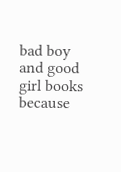bad boy and good girl books because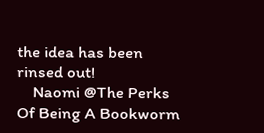the idea has been rinsed out!
    Naomi @The Perks Of Being A Bookworm